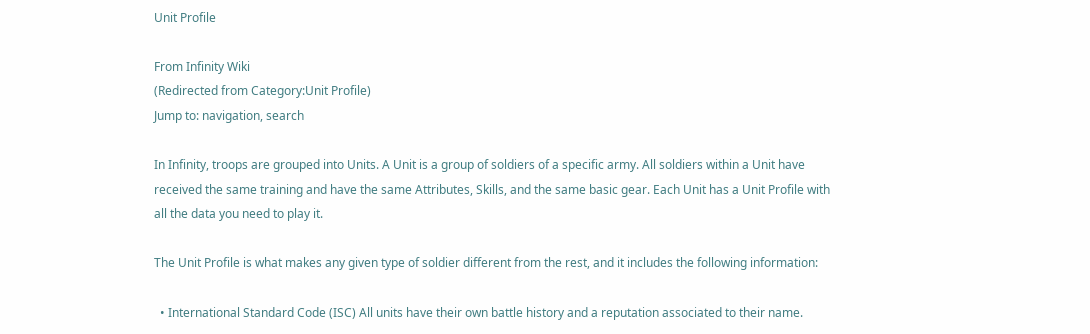Unit Profile

From Infinity Wiki
(Redirected from Category:Unit Profile)
Jump to: navigation, search

In Infinity, troops are grouped into Units. A Unit is a group of soldiers of a specific army. All soldiers within a Unit have received the same training and have the same Attributes, Skills, and the same basic gear. Each Unit has a Unit Profile with all the data you need to play it.

The Unit Profile is what makes any given type of soldier different from the rest, and it includes the following information:

  • International Standard Code (ISC) All units have their own battle history and a reputation associated to their name.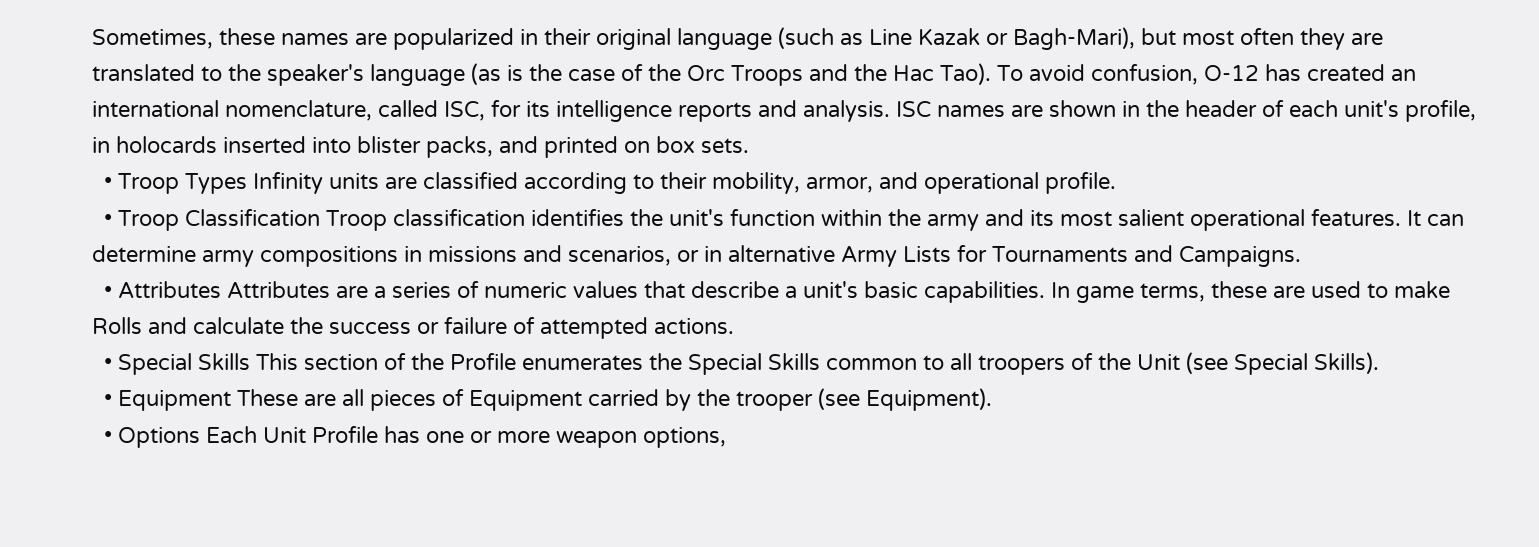Sometimes, these names are popularized in their original language (such as Line Kazak or Bagh-Mari), but most often they are translated to the speaker's language (as is the case of the Orc Troops and the Hac Tao). To avoid confusion, O-12 has created an international nomenclature, called ISC, for its intelligence reports and analysis. ISC names are shown in the header of each unit's profile, in holocards inserted into blister packs, and printed on box sets.
  • Troop Types Infinity units are classified according to their mobility, armor, and operational profile.
  • Troop Classification Troop classification identifies the unit's function within the army and its most salient operational features. It can determine army compositions in missions and scenarios, or in alternative Army Lists for Tournaments and Campaigns.
  • Attributes Attributes are a series of numeric values that describe a unit's basic capabilities. In game terms, these are used to make Rolls and calculate the success or failure of attempted actions.
  • Special Skills This section of the Profile enumerates the Special Skills common to all troopers of the Unit (see Special Skills).
  • Equipment These are all pieces of Equipment carried by the trooper (see Equipment).
  • Options Each Unit Profile has one or more weapon options,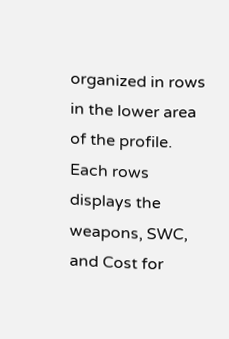organized in rows in the lower area of the profile. Each rows displays the weapons, SWC, and Cost for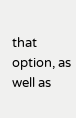that option, as well as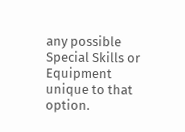any possible Special Skills or Equipment unique to that option.